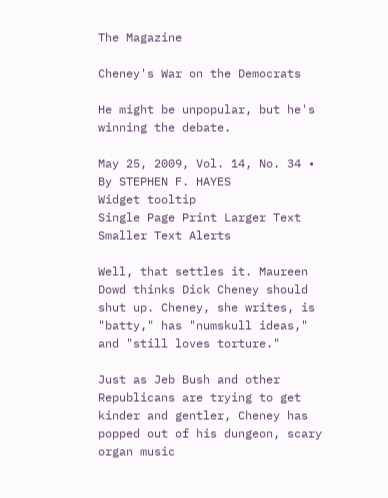The Magazine

Cheney's War on the Democrats

He might be unpopular, but he's winning the debate.

May 25, 2009, Vol. 14, No. 34 • By STEPHEN F. HAYES
Widget tooltip
Single Page Print Larger Text Smaller Text Alerts

Well, that settles it. Maureen Dowd thinks Dick Cheney should shut up. Cheney, she writes, is "batty," has "numskull ideas," and "still loves torture."

Just as Jeb Bush and other Republicans are trying to get kinder and gentler, Cheney has popped out of his dungeon, scary organ music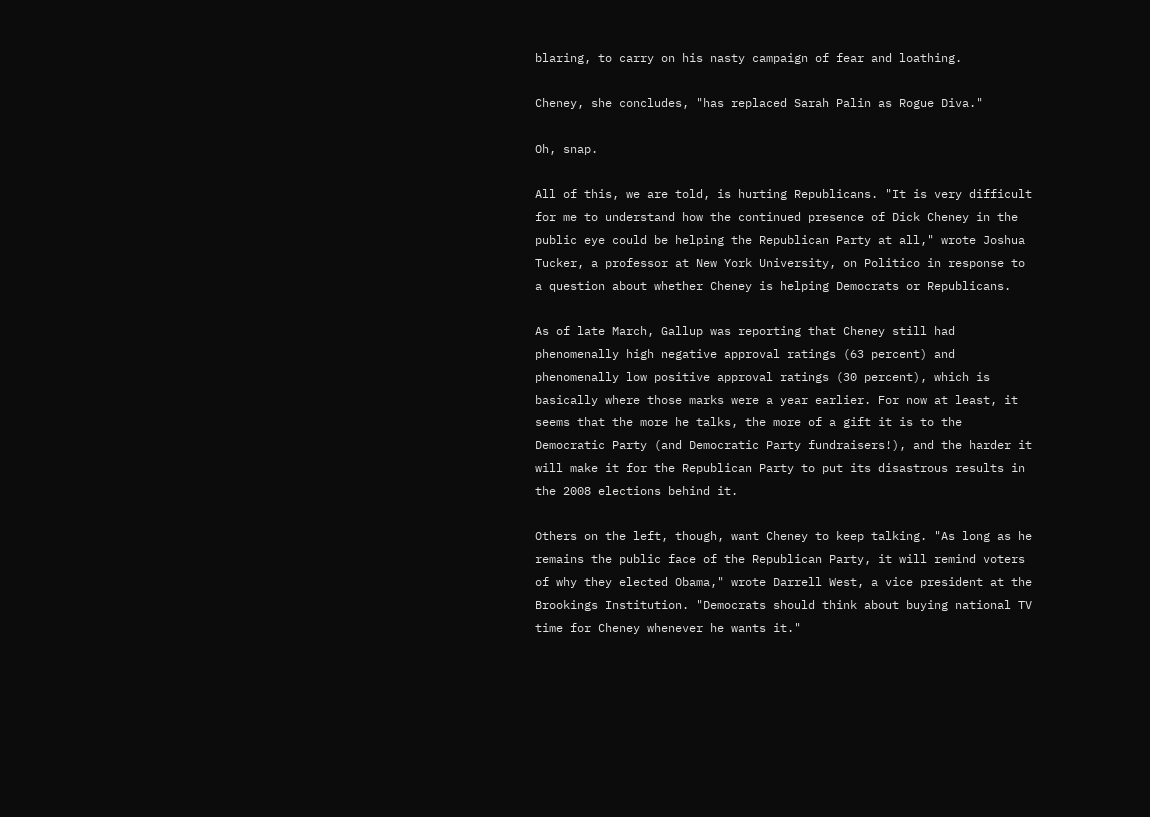blaring, to carry on his nasty campaign of fear and loathing.

Cheney, she concludes, "has replaced Sarah Palin as Rogue Diva."

Oh, snap.

All of this, we are told, is hurting Republicans. "It is very difficult for me to understand how the continued presence of Dick Cheney in the public eye could be helping the Republican Party at all," wrote Joshua Tucker, a professor at New York University, on Politico in response to a question about whether Cheney is helping Democrats or Republicans.

As of late March, Gallup was reporting that Cheney still had phenomenally high negative approval ratings (63 percent) and phenomenally low positive approval ratings (30 percent), which is basically where those marks were a year earlier. For now at least, it seems that the more he talks, the more of a gift it is to the Democratic Party (and Democratic Party fundraisers!), and the harder it will make it for the Republican Party to put its disastrous results in the 2008 elections behind it.

Others on the left, though, want Cheney to keep talking. "As long as he remains the public face of the Republican Party, it will remind voters of why they elected Obama," wrote Darrell West, a vice president at the Brookings Institution. "Democrats should think about buying national TV time for Cheney whenever he wants it."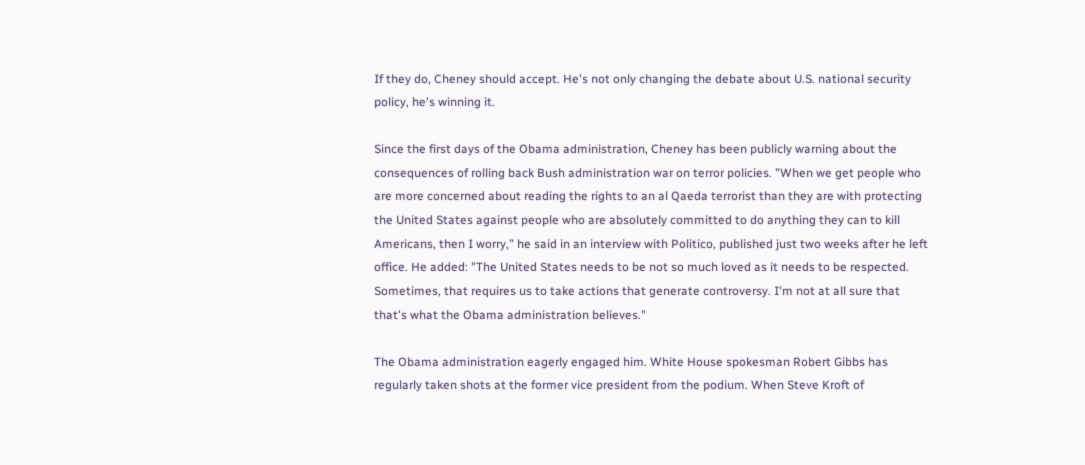If they do, Cheney should accept. He's not only changing the debate about U.S. national security policy, he's winning it.

Since the first days of the Obama administration, Cheney has been publicly warning about the consequences of rolling back Bush administration war on terror policies. "When we get people who are more concerned about reading the rights to an al Qaeda terrorist than they are with protecting the United States against people who are absolutely committed to do anything they can to kill Americans, then I worry," he said in an interview with Politico, published just two weeks after he left office. He added: "The United States needs to be not so much loved as it needs to be respected. Sometimes, that requires us to take actions that generate controversy. I'm not at all sure that that's what the Obama administration believes."

The Obama administration eagerly engaged him. White House spokesman Robert Gibbs has regularly taken shots at the former vice president from the podium. When Steve Kroft of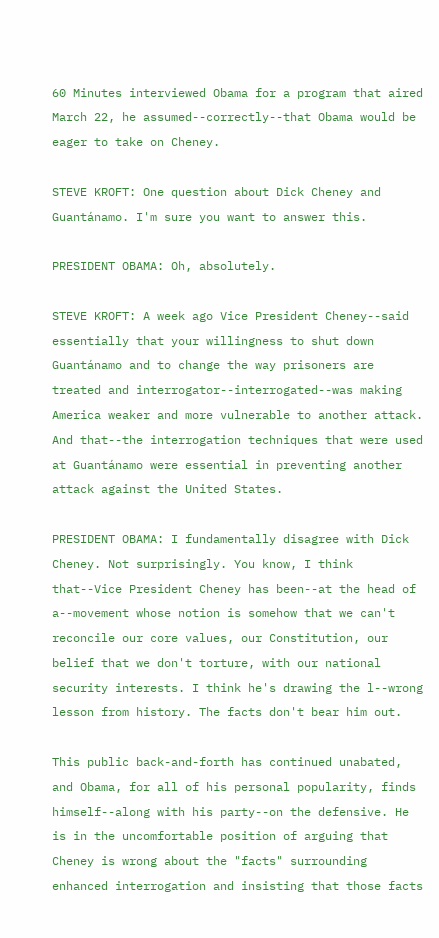60 Minutes interviewed Obama for a program that aired March 22, he assumed--correctly--that Obama would be eager to take on Cheney.

STEVE KROFT: One question about Dick Cheney and Guantánamo. I'm sure you want to answer this.

PRESIDENT OBAMA: Oh, absolutely.

STEVE KROFT: A week ago Vice President Cheney--said essentially that your willingness to shut down Guantánamo and to change the way prisoners are treated and interrogator--interrogated--was making America weaker and more vulnerable to another attack. And that--the interrogation techniques that were used at Guantánamo were essential in preventing another attack against the United States.

PRESIDENT OBAMA: I fundamentally disagree with Dick Cheney. Not surprisingly. You know, I think that--Vice President Cheney has been--at the head of a--movement whose notion is somehow that we can't reconcile our core values, our Constitution, our belief that we don't torture, with our national security interests. I think he's drawing the l--wrong lesson from history. The facts don't bear him out.

This public back-and-forth has continued unabated, and Obama, for all of his personal popularity, finds himself--along with his party--on the defensive. He is in the uncomfortable position of arguing that Cheney is wrong about the "facts" surrounding enhanced interrogation and insisting that those facts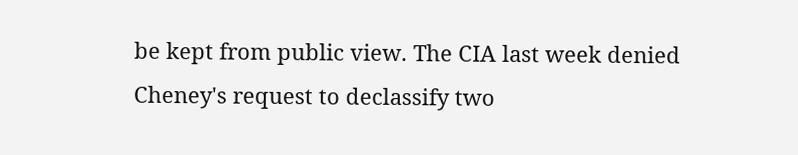be kept from public view. The CIA last week denied Cheney's request to declassify two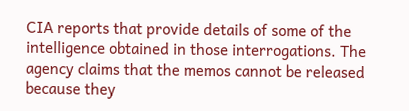CIA reports that provide details of some of the intelligence obtained in those interrogations. The agency claims that the memos cannot be released because they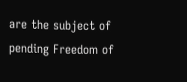are the subject of pending Freedom of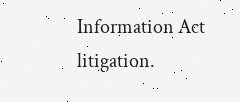Information Act litigation.